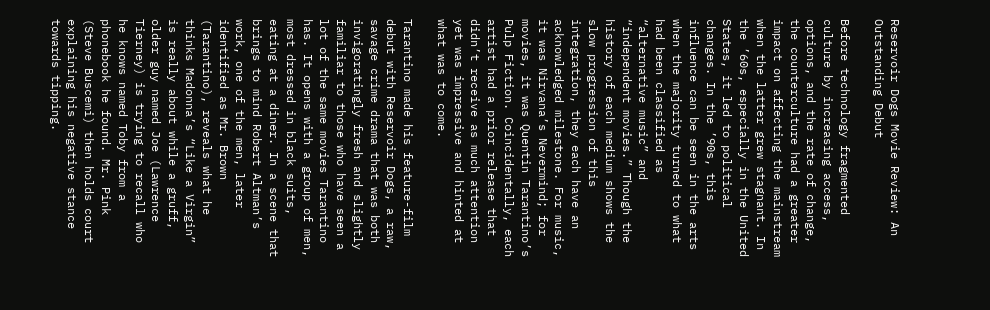Reservoir Dogs Movie Review: An Outstanding Debut

Before technology fragmented culture by increasing access, options, and the rate of change, the counterculture had a greater impact on affecting the mainstream when the latter grew stagnant. In the ’60s, especially in the United States, it led to political changes. In the ’90s, this influence can be seen in the arts when the majority turned to what had been classified as “alternative music” and “independent movies.” Though the history of each medium shows the slow progression of this integration, they each have an acknowledged milestone. For music, it was Nirvana’s Nevermind; for movies, it was Quentin Tarantino’s Pulp Fiction. Coincidentally, each artist had a prior release that didn’t receive as much attention yet was impressive and hinted at what was to come.

Tarantino made his feature-film debut with Reservoir Dogs, a raw, savage crime drama that was both invigoratingly fresh and slightly familiar to those who have seen a lot of the same movies Tarantino has. It opens with a group of men, most dressed in black suits, eating at a diner. In a scene that brings to mind Robert Altman’s work, one of the men, later identified as Mr. Brown (Tarantino), reveals what he thinks Madonna’s “Like a Virgin” is really about while a gruff, older guy named Joe (Lawrence Tierney) is trying to recall who he knows named Toby from a phonebook he found. Mr. Pink (Steve Buscemi) then holds court explaining his negative stance towards tipping.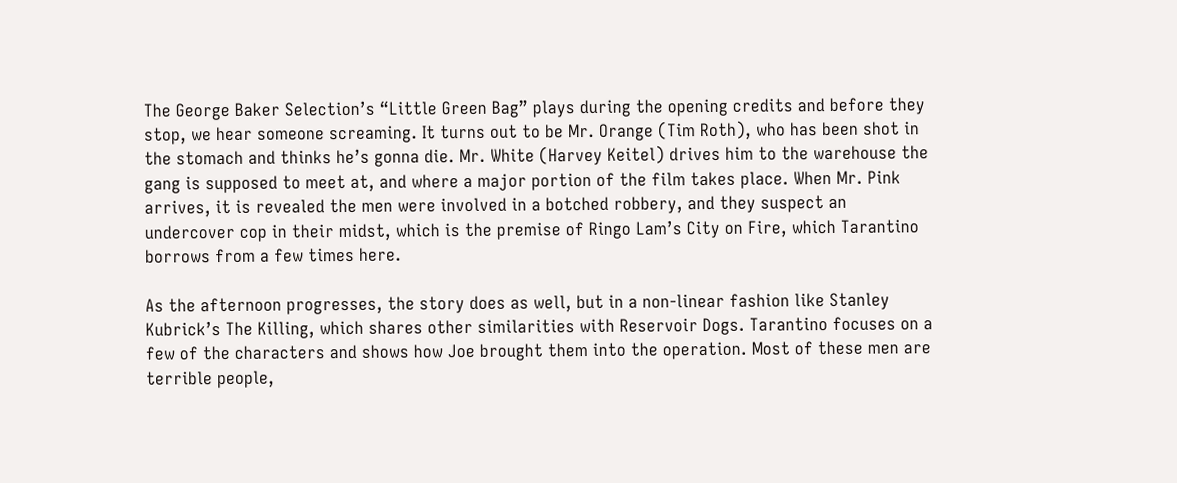The George Baker Selection’s “Little Green Bag” plays during the opening credits and before they stop, we hear someone screaming. It turns out to be Mr. Orange (Tim Roth), who has been shot in the stomach and thinks he’s gonna die. Mr. White (Harvey Keitel) drives him to the warehouse the gang is supposed to meet at, and where a major portion of the film takes place. When Mr. Pink arrives, it is revealed the men were involved in a botched robbery, and they suspect an undercover cop in their midst, which is the premise of Ringo Lam’s City on Fire, which Tarantino borrows from a few times here.

As the afternoon progresses, the story does as well, but in a non-linear fashion like Stanley Kubrick’s The Killing, which shares other similarities with Reservoir Dogs. Tarantino focuses on a few of the characters and shows how Joe brought them into the operation. Most of these men are terrible people,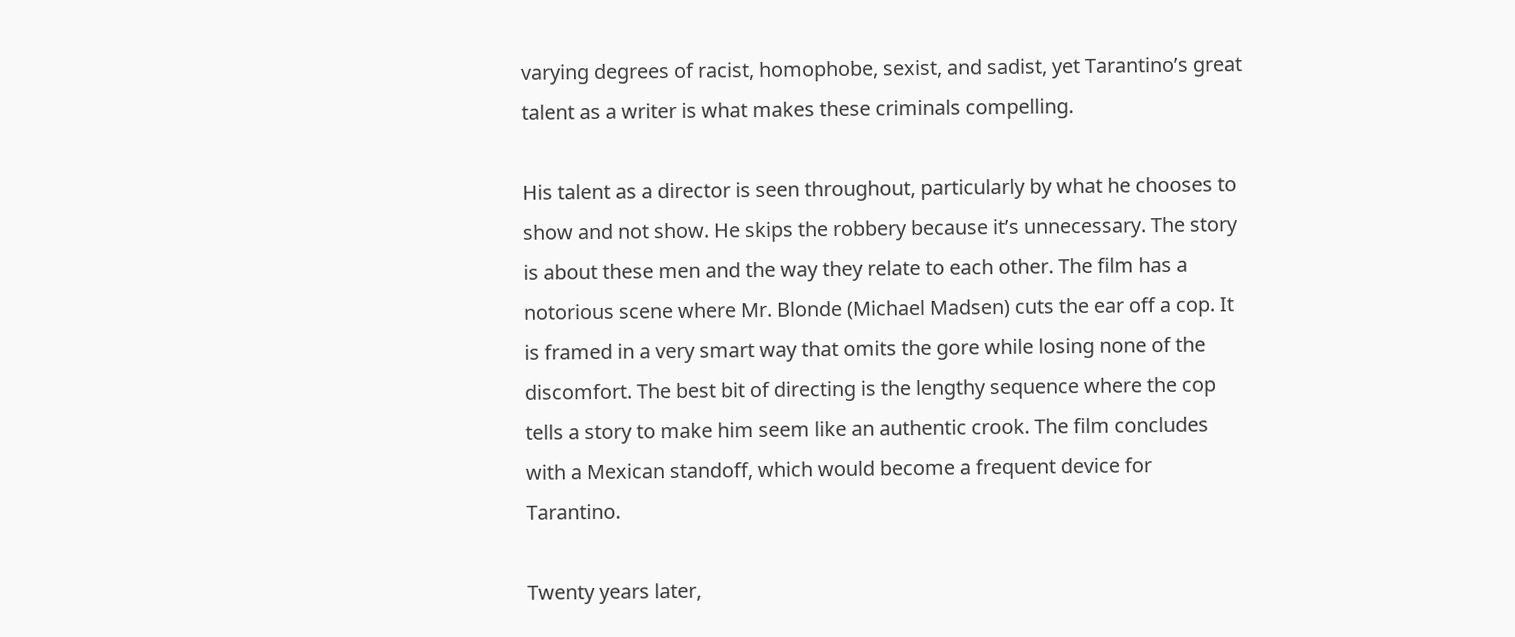varying degrees of racist, homophobe, sexist, and sadist, yet Tarantino’s great talent as a writer is what makes these criminals compelling.

His talent as a director is seen throughout, particularly by what he chooses to show and not show. He skips the robbery because it’s unnecessary. The story is about these men and the way they relate to each other. The film has a notorious scene where Mr. Blonde (Michael Madsen) cuts the ear off a cop. It is framed in a very smart way that omits the gore while losing none of the discomfort. The best bit of directing is the lengthy sequence where the cop tells a story to make him seem like an authentic crook. The film concludes with a Mexican standoff, which would become a frequent device for Tarantino.

Twenty years later,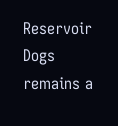Reservoir Dogs remains a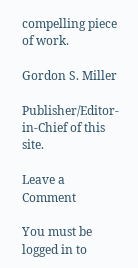compelling piece of work.

Gordon S. Miller

Publisher/Editor-in-Chief of this site.

Leave a Comment

You must be logged in to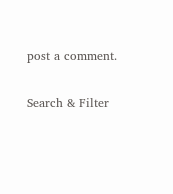post a comment.

Search & Filter